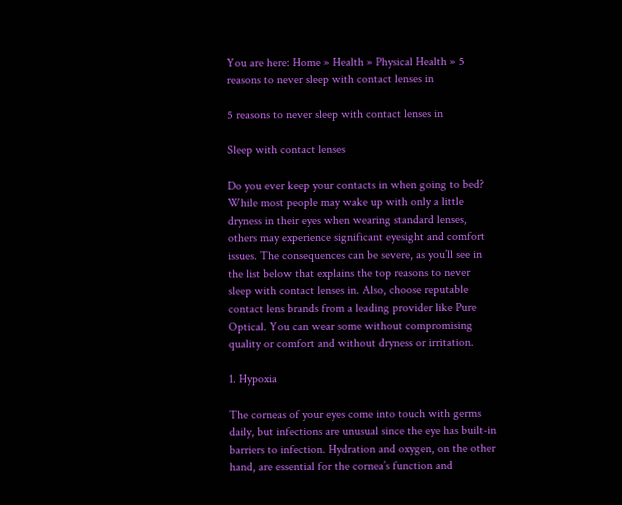You are here: Home » Health » Physical Health » 5 reasons to never sleep with contact lenses in

5 reasons to never sleep with contact lenses in

Sleep with contact lenses

Do you ever keep your contacts in when going to bed? While most people may wake up with only a little dryness in their eyes when wearing standard lenses, others may experience significant eyesight and comfort issues. The consequences can be severe, as you’ll see in the list below that explains the top reasons to never sleep with contact lenses in. Also, choose reputable contact lens brands from a leading provider like Pure Optical. You can wear some without compromising quality or comfort and without dryness or irritation.

1. Hypoxia

The corneas of your eyes come into touch with germs daily, but infections are unusual since the eye has built-in barriers to infection. Hydration and oxygen, on the other hand, are essential for the cornea’s function and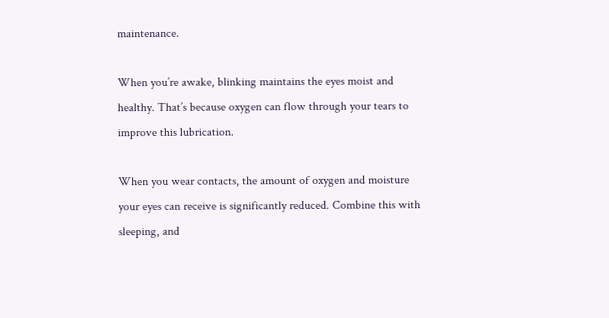maintenance.

When you’re awake, blinking maintains the eyes moist and healthy. That’s because oxygen can flow through your tears to improve this lubrication.

When you wear contacts, the amount of oxygen and moisture your eyes can receive is significantly reduced. Combine this with sleeping, and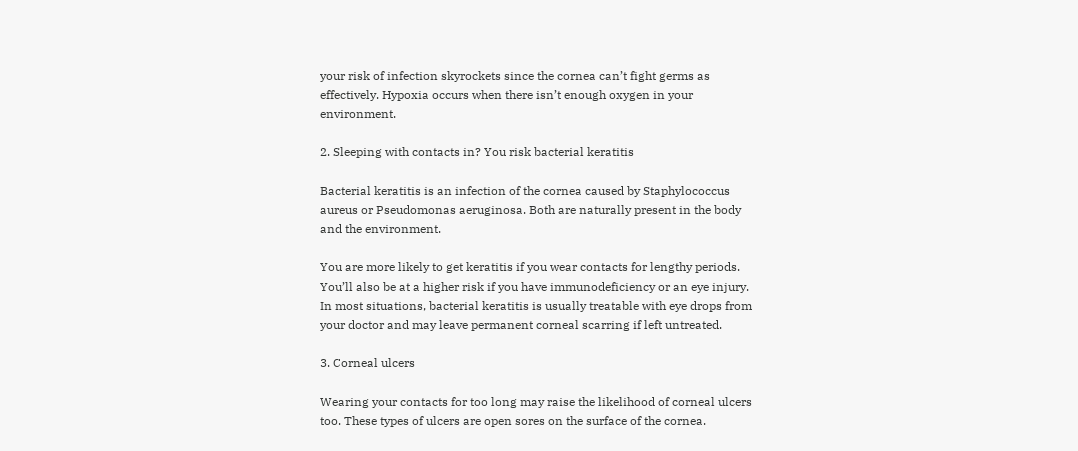your risk of infection skyrockets since the cornea can’t fight germs as effectively. Hypoxia occurs when there isn’t enough oxygen in your environment.

2. Sleeping with contacts in? You risk bacterial keratitis

Bacterial keratitis is an infection of the cornea caused by Staphylococcus aureus or Pseudomonas aeruginosa. Both are naturally present in the body and the environment.

You are more likely to get keratitis if you wear contacts for lengthy periods. You’ll also be at a higher risk if you have immunodeficiency or an eye injury. In most situations, bacterial keratitis is usually treatable with eye drops from your doctor and may leave permanent corneal scarring if left untreated.

3. Corneal ulcers

Wearing your contacts for too long may raise the likelihood of corneal ulcers too. These types of ulcers are open sores on the surface of the cornea.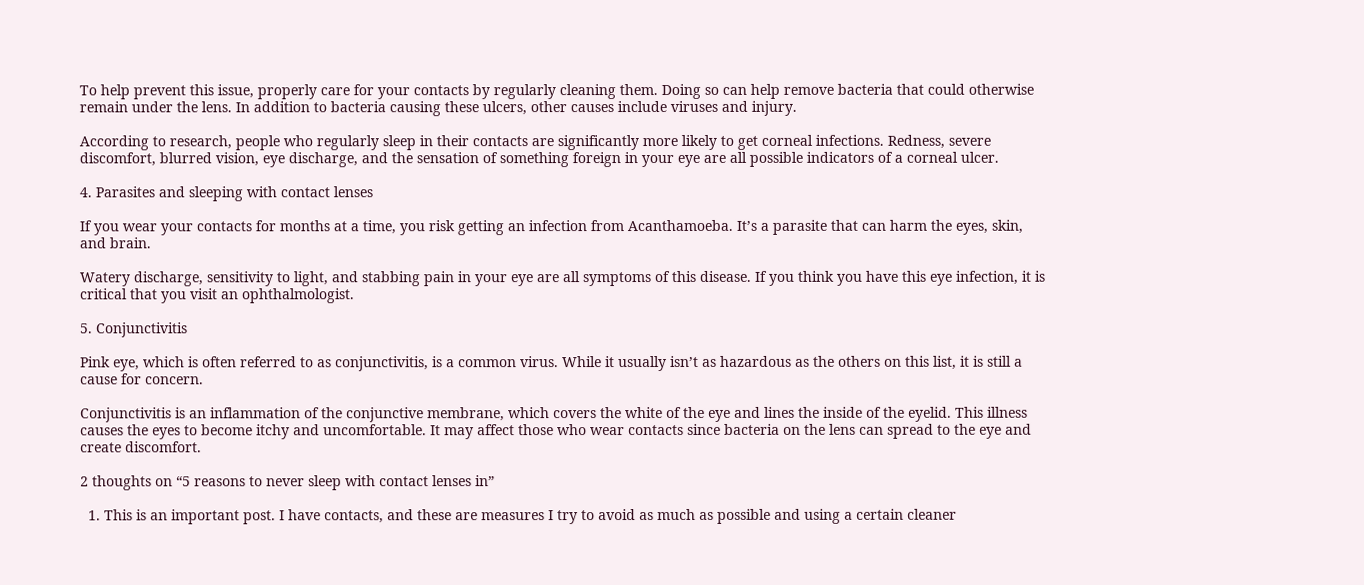To help prevent this issue, properly care for your contacts by regularly cleaning them. Doing so can help remove bacteria that could otherwise remain under the lens. In addition to bacteria causing these ulcers, other causes include viruses and injury.

According to research, people who regularly sleep in their contacts are significantly more likely to get corneal infections. Redness, severe discomfort, blurred vision, eye discharge, and the sensation of something foreign in your eye are all possible indicators of a corneal ulcer.

4. Parasites and sleeping with contact lenses

If you wear your contacts for months at a time, you risk getting an infection from Acanthamoeba. It’s a parasite that can harm the eyes, skin, and brain.

Watery discharge, sensitivity to light, and stabbing pain in your eye are all symptoms of this disease. If you think you have this eye infection, it is critical that you visit an ophthalmologist.

5. Conjunctivitis

Pink eye, which is often referred to as conjunctivitis, is a common virus. While it usually isn’t as hazardous as the others on this list, it is still a cause for concern.

Conjunctivitis is an inflammation of the conjunctive membrane, which covers the white of the eye and lines the inside of the eyelid. This illness causes the eyes to become itchy and uncomfortable. It may affect those who wear contacts since bacteria on the lens can spread to the eye and create discomfort.

2 thoughts on “5 reasons to never sleep with contact lenses in”

  1. This is an important post. I have contacts, and these are measures I try to avoid as much as possible and using a certain cleaner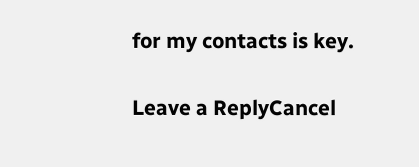for my contacts is key.

Leave a ReplyCancel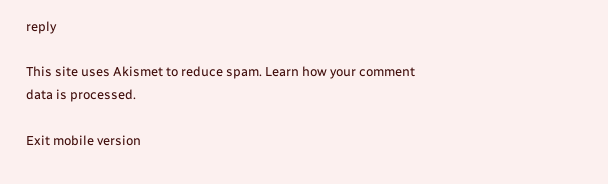reply

This site uses Akismet to reduce spam. Learn how your comment data is processed.

Exit mobile version